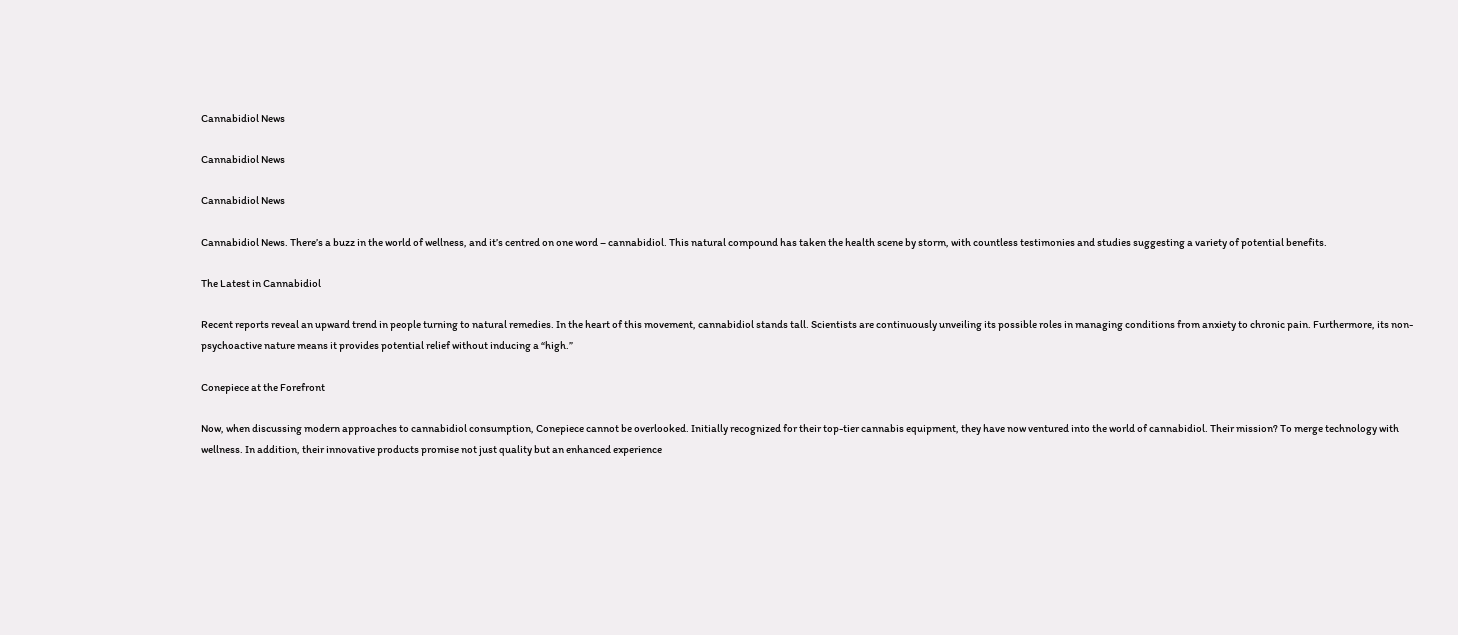Cannabidiol News

Cannabidiol News

Cannabidiol News

Cannabidiol News. There’s a buzz in the world of wellness, and it’s centred on one word – cannabidiol. This natural compound has taken the health scene by storm, with countless testimonies and studies suggesting a variety of potential benefits.

The Latest in Cannabidiol

Recent reports reveal an upward trend in people turning to natural remedies. In the heart of this movement, cannabidiol stands tall. Scientists are continuously unveiling its possible roles in managing conditions from anxiety to chronic pain. Furthermore, its non-psychoactive nature means it provides potential relief without inducing a “high.”

Conepiece at the Forefront

Now, when discussing modern approaches to cannabidiol consumption, Conepiece cannot be overlooked. Initially recognized for their top-tier cannabis equipment, they have now ventured into the world of cannabidiol. Their mission? To merge technology with wellness. In addition, their innovative products promise not just quality but an enhanced experience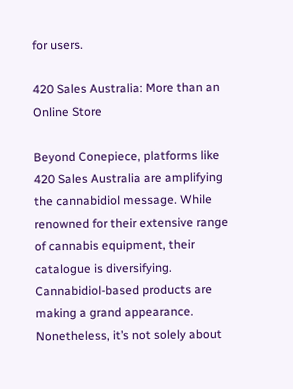for users.

420 Sales Australia: More than an Online Store

Beyond Conepiece, platforms like 420 Sales Australia are amplifying the cannabidiol message. While renowned for their extensive range of cannabis equipment, their catalogue is diversifying. Cannabidiol-based products are making a grand appearance. Nonetheless, it’s not solely about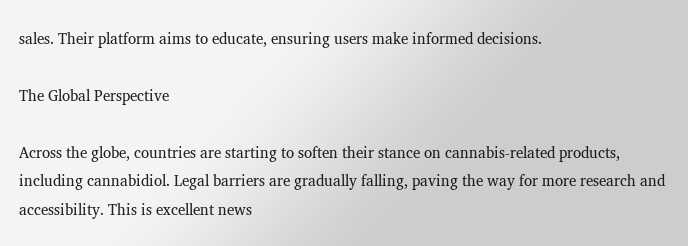sales. Their platform aims to educate, ensuring users make informed decisions.

The Global Perspective

Across the globe, countries are starting to soften their stance on cannabis-related products, including cannabidiol. Legal barriers are gradually falling, paving the way for more research and accessibility. This is excellent news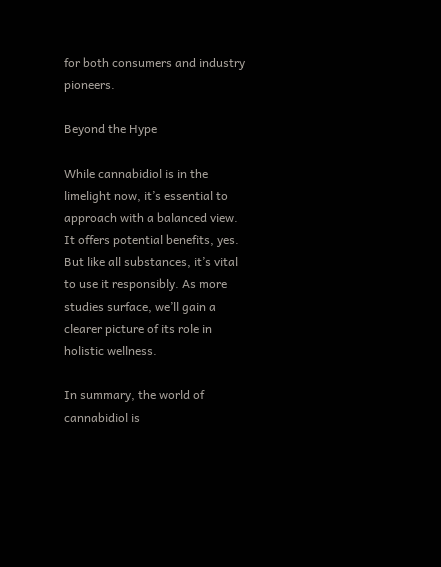for both consumers and industry pioneers.

Beyond the Hype

While cannabidiol is in the limelight now, it’s essential to approach with a balanced view. It offers potential benefits, yes. But like all substances, it’s vital to use it responsibly. As more studies surface, we’ll gain a clearer picture of its role in holistic wellness.

In summary, the world of cannabidiol is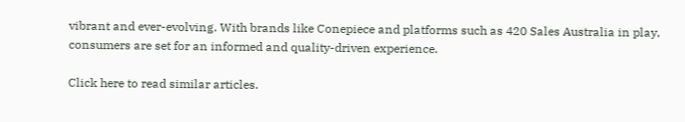vibrant and ever-evolving. With brands like Conepiece and platforms such as 420 Sales Australia in play, consumers are set for an informed and quality-driven experience.

Click here to read similar articles.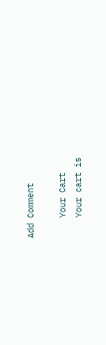Add Comment

    Your Cart
    Your cart is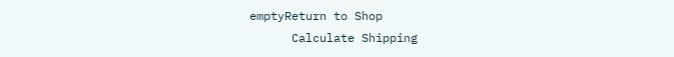emptyReturn to Shop
      Calculate Shipping